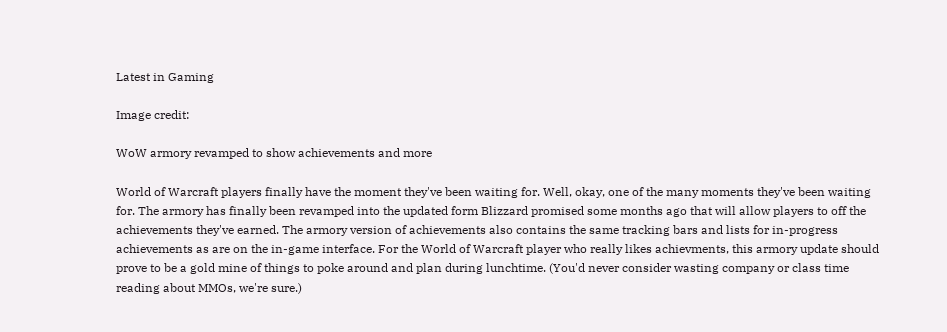Latest in Gaming

Image credit:

WoW armory revamped to show achievements and more

World of Warcraft players finally have the moment they've been waiting for. Well, okay, one of the many moments they've been waiting for. The armory has finally been revamped into the updated form Blizzard promised some months ago that will allow players to off the achievements they've earned. The armory version of achievements also contains the same tracking bars and lists for in-progress achievements as are on the in-game interface. For the World of Warcraft player who really likes achievments, this armory update should prove to be a gold mine of things to poke around and plan during lunchtime. (You'd never consider wasting company or class time reading about MMOs, we're sure.)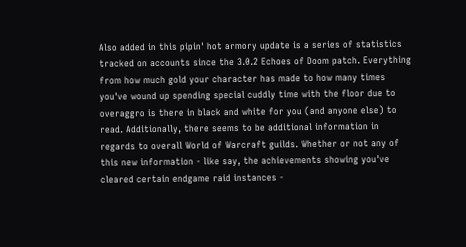Also added in this pipin' hot armory update is a series of statistics tracked on accounts since the 3.0.2 Echoes of Doom patch. Everything from how much gold your character has made to how many times you've wound up spending special cuddly time with the floor due to overaggro is there in black and white for you (and anyone else) to read. Additionally, there seems to be additional information in regards to overall World of Warcraft guilds. Whether or not any of this new information - like say, the achievements showing you've cleared certain endgame raid instances -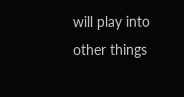will play into other things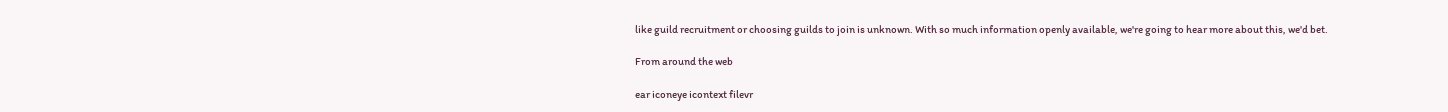like guild recruitment or choosing guilds to join is unknown. With so much information openly available, we're going to hear more about this, we'd bet.

From around the web

ear iconeye icontext filevr